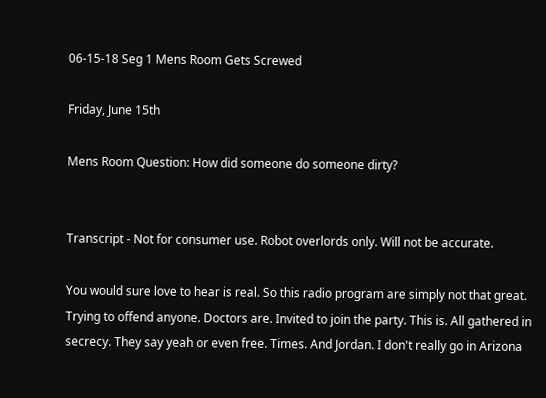06-15-18 Seg 1 Mens Room Gets Screwed

Friday, June 15th

Mens Room Question: How did someone do someone dirty?


Transcript - Not for consumer use. Robot overlords only. Will not be accurate.

You would sure love to hear is real. So this radio program are simply not that great. Trying to offend anyone. Doctors are. Invited to join the party. This is. All gathered in secrecy. They say yeah or even free. Times. And Jordan. I don't really go in Arizona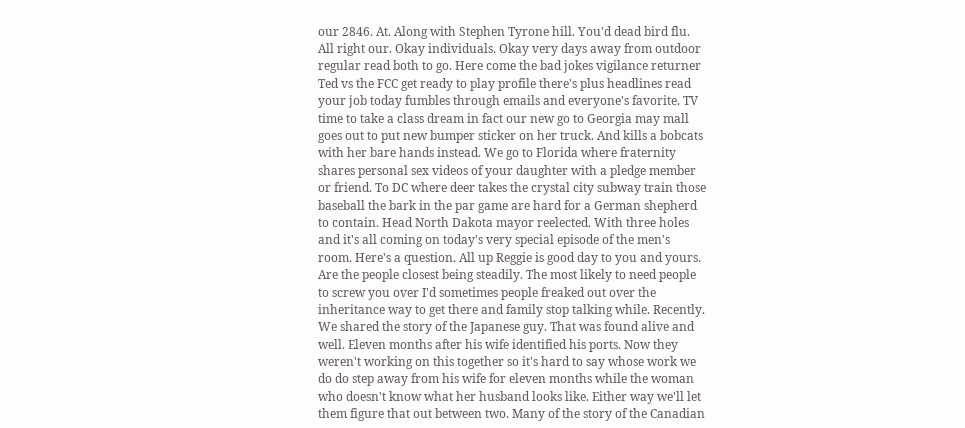our 2846. At. Along with Stephen Tyrone hill. You'd dead bird flu. All right our. Okay individuals. Okay very days away from outdoor regular read both to go. Here come the bad jokes vigilance returner Ted vs the FCC get ready to play profile there's plus headlines read your job today fumbles through emails and everyone's favorite. TV time to take a class dream in fact our new go to Georgia may mall goes out to put new bumper sticker on her truck. And kills a bobcats with her bare hands instead. We go to Florida where fraternity shares personal sex videos of your daughter with a pledge member or friend. To DC where deer takes the crystal city subway train those baseball the bark in the par game are hard for a German shepherd to contain. Head North Dakota mayor reelected. With three holes and it's all coming on today's very special episode of the men's room. Here's a question. All up Reggie is good day to you and yours. Are the people closest being steadily. The most likely to need people to screw you over I'd sometimes people freaked out over the inheritance way to get there and family stop talking while. Recently. We shared the story of the Japanese guy. That was found alive and well. Eleven months after his wife identified his ports. Now they weren't working on this together so it's hard to say whose work we do do step away from his wife for eleven months while the woman who doesn't know what her husband looks like. Either way we'll let them figure that out between two. Many of the story of the Canadian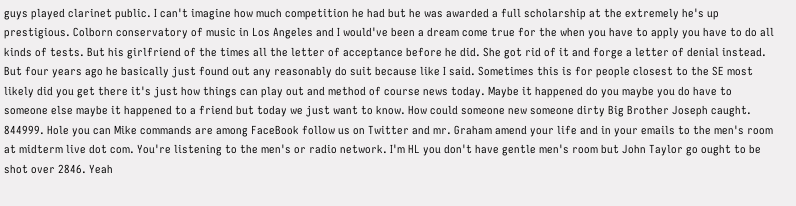guys played clarinet public. I can't imagine how much competition he had but he was awarded a full scholarship at the extremely he's up prestigious. Colborn conservatory of music in Los Angeles and I would've been a dream come true for the when you have to apply you have to do all kinds of tests. But his girlfriend of the times all the letter of acceptance before he did. She got rid of it and forge a letter of denial instead. But four years ago he basically just found out any reasonably do suit because like I said. Sometimes this is for people closest to the SE most likely did you get there it's just how things can play out and method of course news today. Maybe it happened do you maybe you do have to someone else maybe it happened to a friend but today we just want to know. How could someone new someone dirty Big Brother Joseph caught. 844999. Hole you can Mike commands are among FaceBook follow us on Twitter and mr. Graham amend your life and in your emails to the men's room at midterm live dot com. You're listening to the men's or radio network. I'm HL you don't have gentle men's room but John Taylor go ought to be shot over 2846. Yeah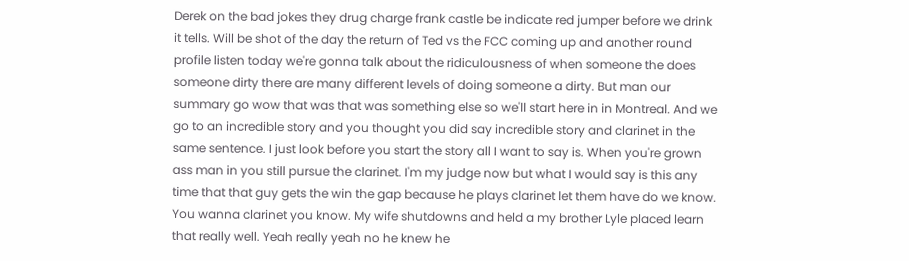Derek on the bad jokes they drug charge frank castle be indicate red jumper before we drink it tells. Will be shot of the day the return of Ted vs the FCC coming up and another round profile listen today we're gonna talk about the ridiculousness of when someone the does someone dirty there are many different levels of doing someone a dirty. But man our summary go wow that was that was something else so we'll start here in in Montreal. And we go to an incredible story and you thought you did say incredible story and clarinet in the same sentence. I just look before you start the story all I want to say is. When you're grown ass man in you still pursue the clarinet. I'm my judge now but what I would say is this any time that that guy gets the win the gap because he plays clarinet let them have do we know. You wanna clarinet you know. My wife shutdowns and held a my brother Lyle placed learn that really well. Yeah really yeah no he knew he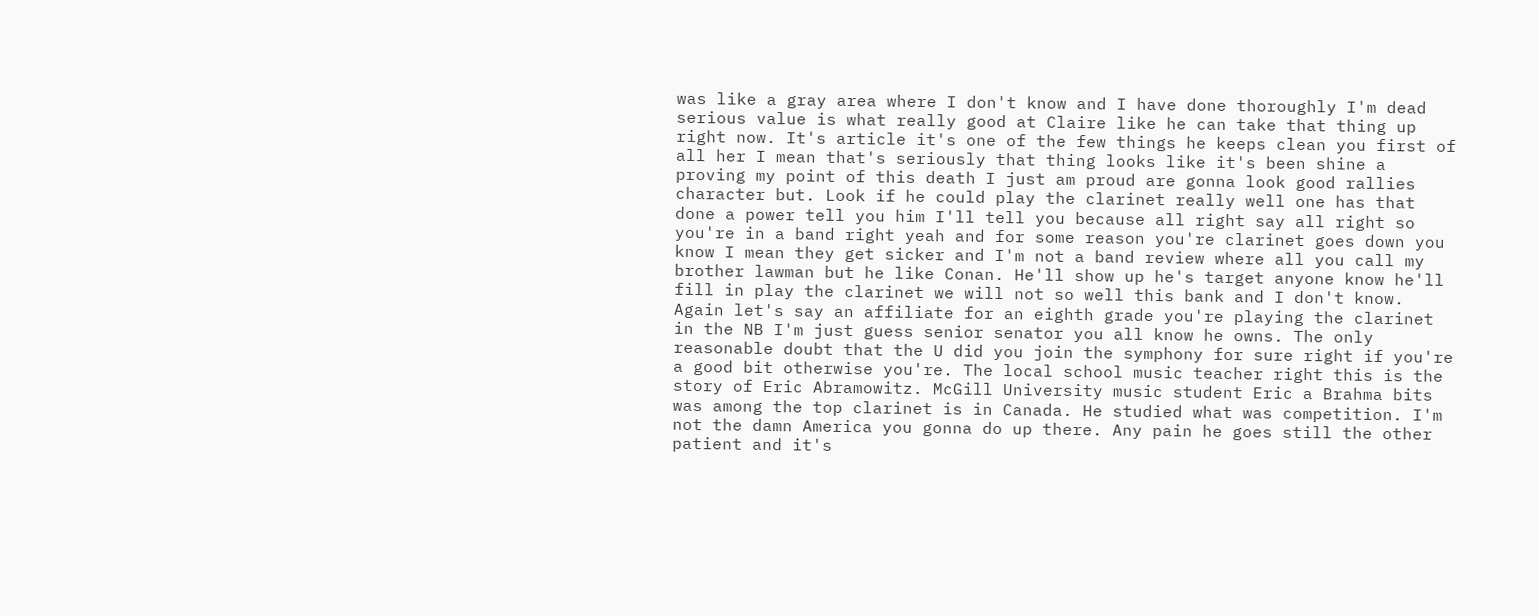was like a gray area where I don't know and I have done thoroughly I'm dead serious value is what really good at Claire like he can take that thing up right now. It's article it's one of the few things he keeps clean you first of all her I mean that's seriously that thing looks like it's been shine a proving my point of this death I just am proud are gonna look good rallies character but. Look if he could play the clarinet really well one has that done a power tell you him I'll tell you because all right say all right so you're in a band right yeah and for some reason you're clarinet goes down you know I mean they get sicker and I'm not a band review where all you call my brother lawman but he like Conan. He'll show up he's target anyone know he'll fill in play the clarinet we will not so well this bank and I don't know. Again let's say an affiliate for an eighth grade you're playing the clarinet in the NB I'm just guess senior senator you all know he owns. The only reasonable doubt that the U did you join the symphony for sure right if you're a good bit otherwise you're. The local school music teacher right this is the story of Eric Abramowitz. McGill University music student Eric a Brahma bits was among the top clarinet is in Canada. He studied what was competition. I'm not the damn America you gonna do up there. Any pain he goes still the other patient and it's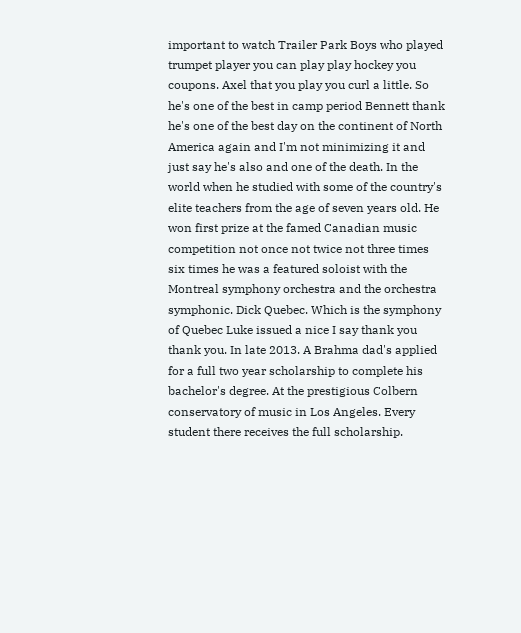important to watch Trailer Park Boys who played trumpet player you can play play hockey you coupons. Axel that you play you curl a little. So he's one of the best in camp period Bennett thank he's one of the best day on the continent of North America again and I'm not minimizing it and just say he's also and one of the death. In the world when he studied with some of the country's elite teachers from the age of seven years old. He won first prize at the famed Canadian music competition not once not twice not three times six times he was a featured soloist with the Montreal symphony orchestra and the orchestra symphonic. Dick Quebec. Which is the symphony of Quebec Luke issued a nice I say thank you thank you. In late 2013. A Brahma dad's applied for a full two year scholarship to complete his bachelor's degree. At the prestigious Colbern conservatory of music in Los Angeles. Every student there receives the full scholarship.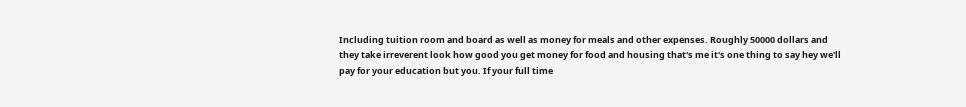Including tuition room and board as well as money for meals and other expenses. Roughly 50000 dollars and they take irreverent look how good you get money for food and housing that's me it's one thing to say hey we'll pay for your education but you. If your full time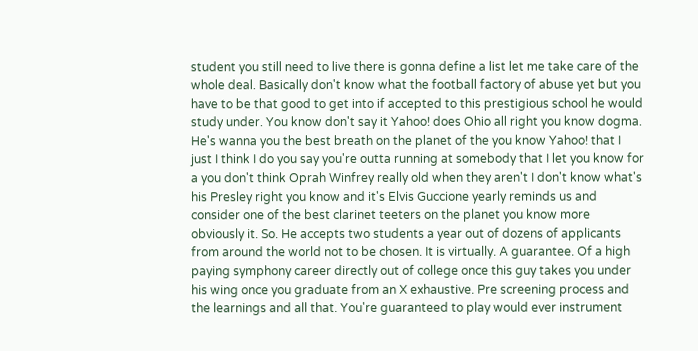student you still need to live there is gonna define a list let me take care of the whole deal. Basically don't know what the football factory of abuse yet but you have to be that good to get into if accepted to this prestigious school he would study under. You know don't say it Yahoo! does Ohio all right you know dogma. He's wanna you the best breath on the planet of the you know Yahoo! that I just I think I do you say you're outta running at somebody that I let you know for a you don't think Oprah Winfrey really old when they aren't I don't know what's his Presley right you know and it's Elvis Guccione yearly reminds us and consider one of the best clarinet teeters on the planet you know more obviously it. So. He accepts two students a year out of dozens of applicants from around the world not to be chosen. It is virtually. A guarantee. Of a high paying symphony career directly out of college once this guy takes you under his wing once you graduate from an X exhaustive. Pre screening process and the learnings and all that. You're guaranteed to play would ever instrument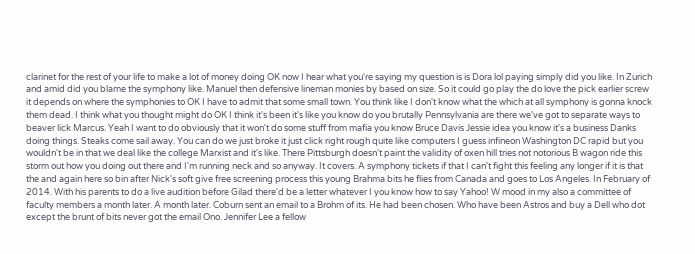clarinet for the rest of your life to make a lot of money doing OK now I hear what you're saying my question is is Dora lol paying simply did you like. In Zurich and amid did you blame the symphony like. Manuel then defensive lineman monies by based on size. So it could go play the do love the pick earlier screw it depends on where the symphonies to OK I have to admit that some small town. You think like I don't know what the which at all symphony is gonna knock them dead. I think what you thought might do OK I think it's been it's like you know do you brutally Pennsylvania are there we've got to separate ways to beaver lick Marcus. Yeah I want to do obviously that it won't do some stuff from mafia you know Bruce Davis Jessie idea you know it's a business Danks doing things. Steaks come sail away. You can do we just broke it just click right rough quite like computers I guess infineon Washington DC rapid but you wouldn't be in that we deal like the college Marxist and it's like. There Pittsburgh doesn't paint the validity of oxen hill tries not notorious B wagon ride this storm out how you doing out there and I'm running neck and so anyway. It covers. A symphony tickets if that I can't fight this feeling any longer if it is that the and again here so bin after Nick's soft give free screening process this young Brahma bits he flies from Canada and goes to Los Angeles. In February of 2014. With his parents to do a live audition before Gilad there'd be a letter whatever I you know how to say Yahoo! W mood in my also a committee of faculty members a month later. A month later. Coburn sent an email to a Brohm of its. He had been chosen. Who have been Astros and buy a Dell who dot except the brunt of bits never got the email Ono. Jennifer Lee a fellow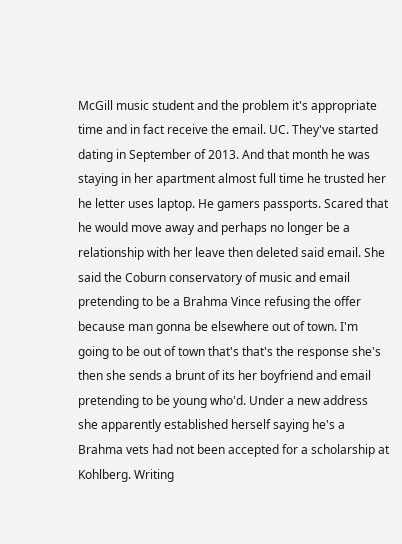McGill music student and the problem it's appropriate time and in fact receive the email. UC. They've started dating in September of 2013. And that month he was staying in her apartment almost full time he trusted her he letter uses laptop. He gamers passports. Scared that he would move away and perhaps no longer be a relationship with her leave then deleted said email. She said the Coburn conservatory of music and email pretending to be a Brahma Vince refusing the offer because man gonna be elsewhere out of town. I'm going to be out of town that's that's the response she's then she sends a brunt of its her boyfriend and email pretending to be young who'd. Under a new address she apparently established herself saying he's a Brahma vets had not been accepted for a scholarship at Kohlberg. Writing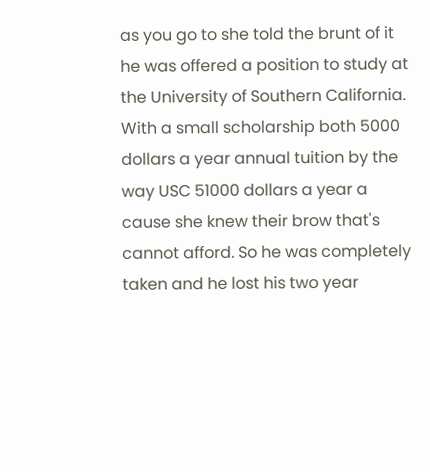as you go to she told the brunt of it he was offered a position to study at the University of Southern California. With a small scholarship both 5000 dollars a year annual tuition by the way USC 51000 dollars a year a cause she knew their brow that's cannot afford. So he was completely taken and he lost his two year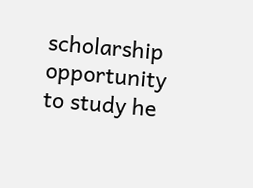scholarship opportunity to study he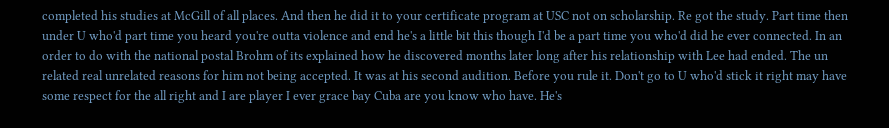completed his studies at McGill of all places. And then he did it to your certificate program at USC not on scholarship. Re got the study. Part time then under U who'd part time you heard you're outta violence and end he's a little bit this though I'd be a part time you who'd did he ever connected. In an order to do with the national postal Brohm of its explained how he discovered months later long after his relationship with Lee had ended. The un related real unrelated reasons for him not being accepted. It was at his second audition. Before you rule it. Don't go to U who'd stick it right may have some respect for the all right and I are player I ever grace bay Cuba are you know who have. He's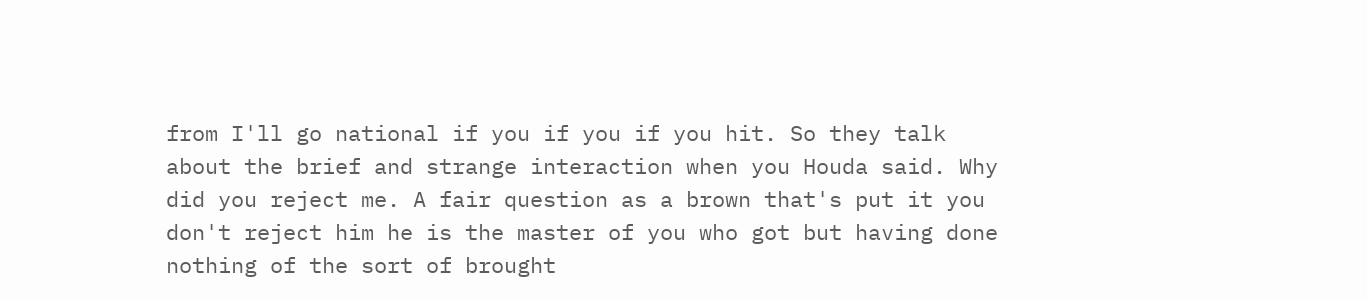from I'll go national if you if you if you hit. So they talk about the brief and strange interaction when you Houda said. Why did you reject me. A fair question as a brown that's put it you don't reject him he is the master of you who got but having done nothing of the sort of brought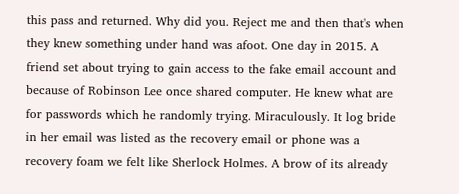this pass and returned. Why did you. Reject me and then that's when they knew something under hand was afoot. One day in 2015. A friend set about trying to gain access to the fake email account and because of Robinson Lee once shared computer. He knew what are for passwords which he randomly trying. Miraculously. It log bride in her email was listed as the recovery email or phone was a recovery foam we felt like Sherlock Holmes. A brow of its already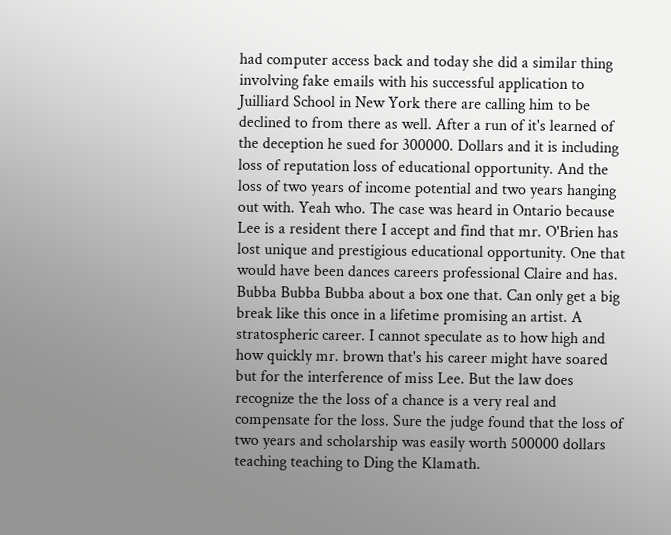had computer access back and today she did a similar thing involving fake emails with his successful application to Juilliard School in New York there are calling him to be declined to from there as well. After a run of it's learned of the deception he sued for 300000. Dollars and it is including loss of reputation loss of educational opportunity. And the loss of two years of income potential and two years hanging out with. Yeah who. The case was heard in Ontario because Lee is a resident there I accept and find that mr. O'Brien has lost unique and prestigious educational opportunity. One that would have been dances careers professional Claire and has. Bubba Bubba Bubba about a box one that. Can only get a big break like this once in a lifetime promising an artist. A stratospheric career. I cannot speculate as to how high and how quickly mr. brown that's his career might have soared but for the interference of miss Lee. But the law does recognize the the loss of a chance is a very real and compensate for the loss. Sure the judge found that the loss of two years and scholarship was easily worth 500000 dollars teaching teaching to Ding the Klamath.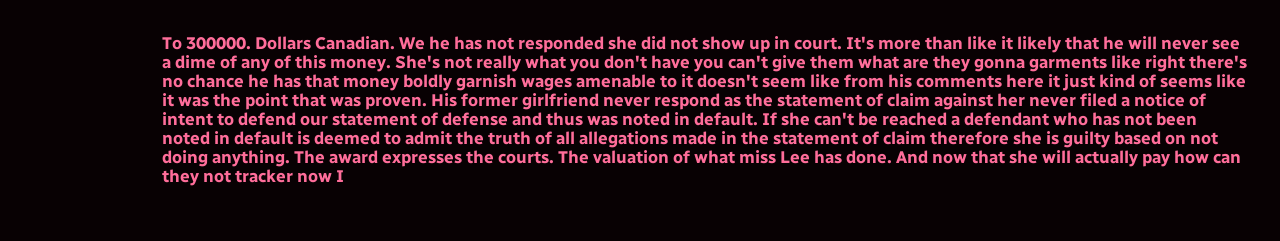To 300000. Dollars Canadian. We he has not responded she did not show up in court. It's more than like it likely that he will never see a dime of any of this money. She's not really what you don't have you can't give them what are they gonna garments like right there's no chance he has that money boldly garnish wages amenable to it doesn't seem like from his comments here it just kind of seems like it was the point that was proven. His former girlfriend never respond as the statement of claim against her never filed a notice of intent to defend our statement of defense and thus was noted in default. If she can't be reached a defendant who has not been noted in default is deemed to admit the truth of all allegations made in the statement of claim therefore she is guilty based on not doing anything. The award expresses the courts. The valuation of what miss Lee has done. And now that she will actually pay how can they not tracker now I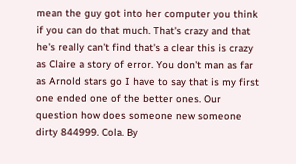mean the guy got into her computer you think if you can do that much. That's crazy and that he's really can't find that's a clear this is crazy as Claire a story of error. You don't man as far as Arnold stars go I have to say that is my first one ended one of the better ones. Our question how does someone new someone dirty 844999. Cola. By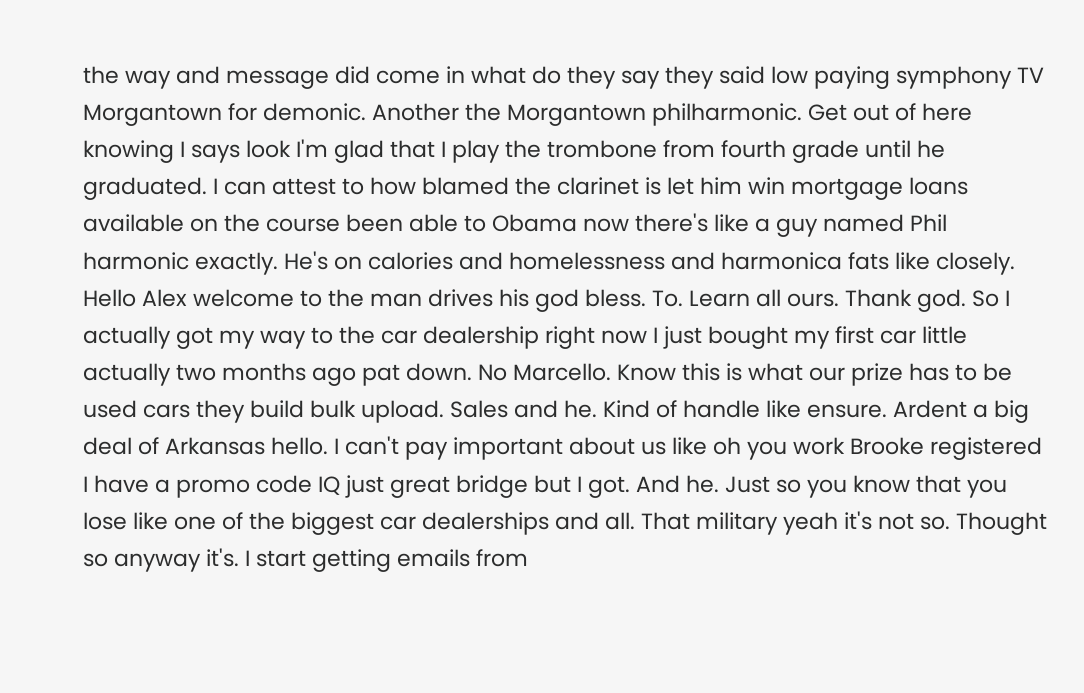the way and message did come in what do they say they said low paying symphony TV Morgantown for demonic. Another the Morgantown philharmonic. Get out of here knowing I says look I'm glad that I play the trombone from fourth grade until he graduated. I can attest to how blamed the clarinet is let him win mortgage loans available on the course been able to Obama now there's like a guy named Phil harmonic exactly. He's on calories and homelessness and harmonica fats like closely. Hello Alex welcome to the man drives his god bless. To. Learn all ours. Thank god. So I actually got my way to the car dealership right now I just bought my first car little actually two months ago pat down. No Marcello. Know this is what our prize has to be used cars they build bulk upload. Sales and he. Kind of handle like ensure. Ardent a big deal of Arkansas hello. I can't pay important about us like oh you work Brooke registered I have a promo code IQ just great bridge but I got. And he. Just so you know that you lose like one of the biggest car dealerships and all. That military yeah it's not so. Thought so anyway it's. I start getting emails from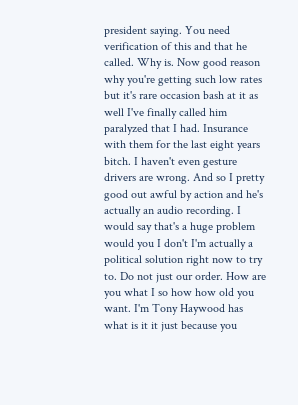president saying. You need verification of this and that he called. Why is. Now good reason why you're getting such low rates but it's rare occasion bash at it as well I've finally called him paralyzed that I had. Insurance with them for the last eight years bitch. I haven't even gesture drivers are wrong. And so I pretty good out awful by action and he's actually an audio recording. I would say that's a huge problem would you I don't I'm actually a political solution right now to try to. Do not just our order. How are you what I so how how old you want. I'm Tony Haywood has what is it it just because you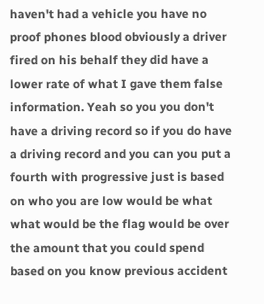haven't had a vehicle you have no proof phones blood obviously a driver fired on his behalf they did have a lower rate of what I gave them false information. Yeah so you you don't have a driving record so if you do have a driving record and you can you put a fourth with progressive just is based on who you are low would be what what would be the flag would be over the amount that you could spend based on you know previous accident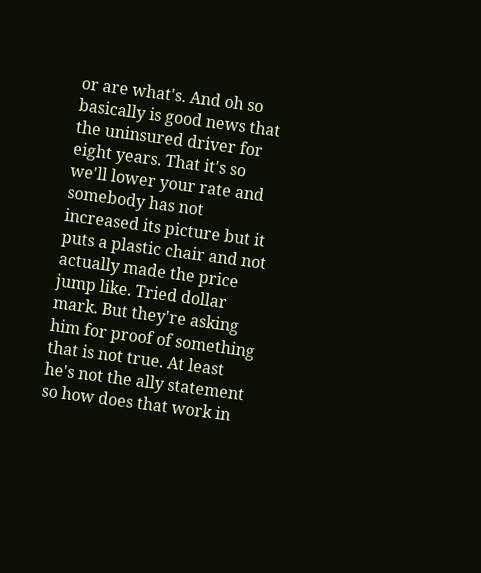or are what's. And oh so basically is good news that the uninsured driver for eight years. That it's so we'll lower your rate and somebody has not increased its picture but it puts a plastic chair and not actually made the price jump like. Tried dollar mark. But they're asking him for proof of something that is not true. At least he's not the ally statement so how does that work in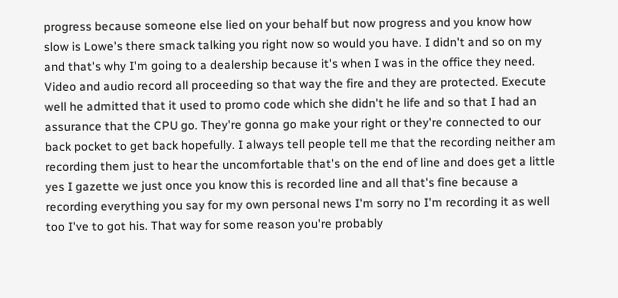progress because someone else lied on your behalf but now progress and you know how slow is Lowe's there smack talking you right now so would you have. I didn't and so on my and that's why I'm going to a dealership because it's when I was in the office they need. Video and audio record all proceeding so that way the fire and they are protected. Execute well he admitted that it used to promo code which she didn't he life and so that I had an assurance that the CPU go. They're gonna go make your right or they're connected to our back pocket to get back hopefully. I always tell people tell me that the recording neither am recording them just to hear the uncomfortable that's on the end of line and does get a little yes I gazette we just once you know this is recorded line and all that's fine because a recording everything you say for my own personal news I'm sorry no I'm recording it as well too I've to got his. That way for some reason you're probably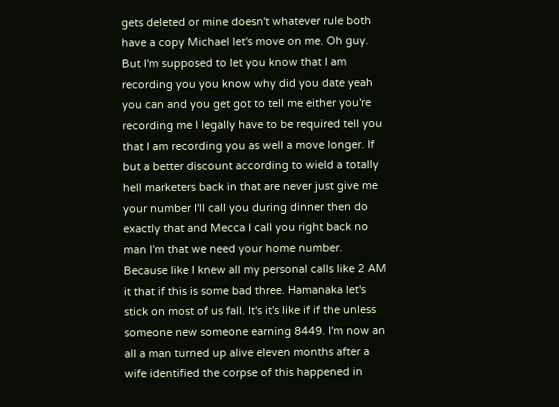gets deleted or mine doesn't whatever rule both have a copy Michael let's move on me. Oh guy. But I'm supposed to let you know that I am recording you you know why did you date yeah you can and you get got to tell me either you're recording me I legally have to be required tell you that I am recording you as well a move longer. If but a better discount according to wield a totally hell marketers back in that are never just give me your number I'll call you during dinner then do exactly that and Mecca I call you right back no man I'm that we need your home number. Because like I knew all my personal calls like 2 AM it that if this is some bad three. Hamanaka let's stick on most of us fall. It's it's like if if the unless someone new someone earning 8449. I'm now an all a man turned up alive eleven months after a wife identified the corpse of this happened in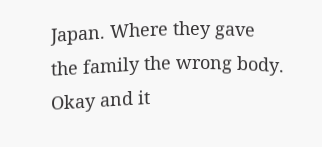Japan. Where they gave the family the wrong body. Okay and it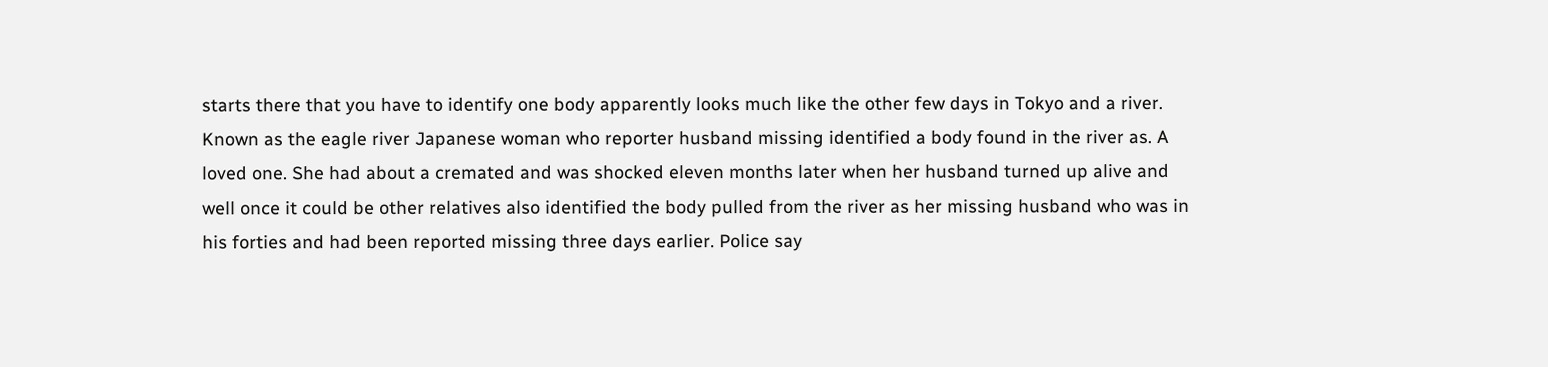starts there that you have to identify one body apparently looks much like the other few days in Tokyo and a river. Known as the eagle river Japanese woman who reporter husband missing identified a body found in the river as. A loved one. She had about a cremated and was shocked eleven months later when her husband turned up alive and well once it could be other relatives also identified the body pulled from the river as her missing husband who was in his forties and had been reported missing three days earlier. Police say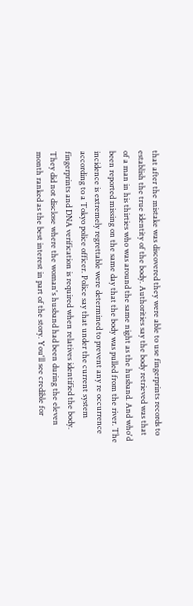that after the mistake was discovered they were able to use fingerprints records to establish the true identity of the body. Authorities say the body retrieved was that of a man in his thirties who was around the same night as the husband. And who'd been reported missing on the same day that the body was pulled from the river. The incidence is extremely regrettable were determined to prevent any re occurrence according to a Tokyo police officer. Police say that under the current system fingerprints and DNA verification is required when relatives identified the body. They did not disclose where the woman's husband had been during the eleven month ranked as the best interest in part of the story. You'll see credible for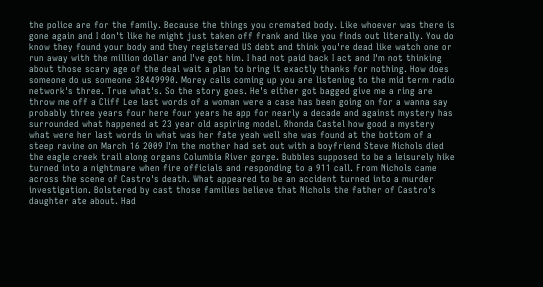the police are for the family. Because the things you cremated body. Like whoever was there is gone again and I don't like he might just taken off frank and like you finds out literally. You do know they found your body and they registered US debt and think you're dead like watch one or run away with the million dollar and I've got him. I had not paid back I act and I'm not thinking about those scary age of the deal wait a plan to bring it exactly thanks for nothing. How does someone do us someone 38449990. Morey calls coming up you are listening to the mid term radio network's three. True what's. So the story goes. He's either got bagged give me a ring are throw me off a Cliff Lee last words of a woman were a case has been going on for a wanna say probably three years four here four years he app for nearly a decade and against mystery has surrounded what happened at 23 year old aspiring model. Rhonda Castel how good a mystery what were her last words in what was her fate yeah well she was found at the bottom of a steep ravine on March 16 2009 I'm the mother had set out with a boyfriend Steve Nichols died the eagle creek trail along organs Columbia River gorge. Bubbles supposed to be a leisurely hike turned into a nightmare when fire officials and responding to a 911 call. From Nichols came across the scene of Castro's death. What appeared to be an accident turned into a murder investigation. Bolstered by cast those families believe that Nichols the father of Castro's daughter ate about. Had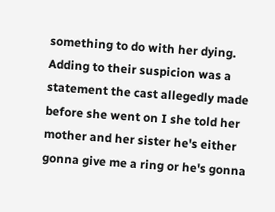something to do with her dying. Adding to their suspicion was a statement the cast allegedly made before she went on I she told her mother and her sister he's either gonna give me a ring or he's gonna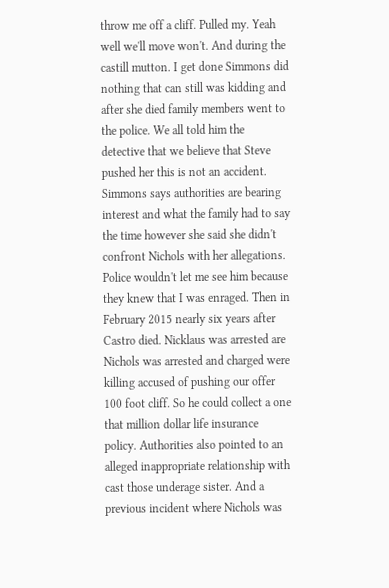throw me off a cliff. Pulled my. Yeah well we'll move won't. And during the castill mutton. I get done Simmons did nothing that can still was kidding and after she died family members went to the police. We all told him the detective that we believe that Steve pushed her this is not an accident. Simmons says authorities are bearing interest and what the family had to say the time however she said she didn't confront Nichols with her allegations. Police wouldn't let me see him because they knew that I was enraged. Then in February 2015 nearly six years after Castro died. Nicklaus was arrested are Nichols was arrested and charged were killing accused of pushing our offer 100 foot cliff. So he could collect a one that million dollar life insurance policy. Authorities also pointed to an alleged inappropriate relationship with cast those underage sister. And a previous incident where Nichols was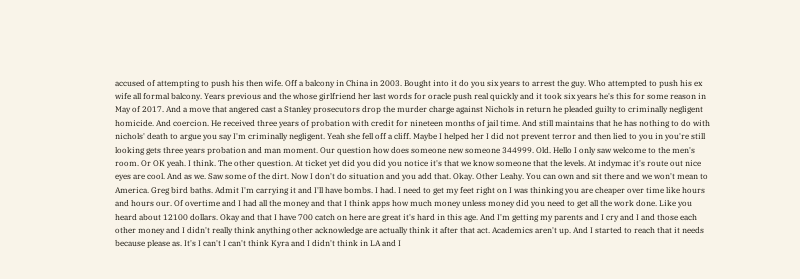accused of attempting to push his then wife. Off a balcony in China in 2003. Bought into it do you six years to arrest the guy. Who attempted to push his ex wife all formal balcony. Years previous and the whose girlfriend her last words for oracle push real quickly and it took six years he's this for some reason in May of 2017. And a move that angered cast a Stanley prosecutors drop the murder charge against Nichols in return he pleaded guilty to criminally negligent homicide. And coercion. He received three years of probation with credit for nineteen months of jail time. And still maintains that he has nothing to do with nichols' death to argue you say I'm criminally negligent. Yeah she fell off a cliff. Maybe I helped her I did not prevent terror and then lied to you in you're still looking gets three years probation and man moment. Our question how does someone new someone 344999. Old. Hello I only saw welcome to the men's room. Or OK yeah. I think. The other question. At ticket yet did you did you notice it's that we know someone that the levels. At indymac it's route out nice eyes are cool. And as we. Saw some of the dirt. Now I don't do situation and you add that. Okay. Other Leahy. You can own and sit there and we won't mean to America. Greg bird baths. Admit I'm carrying it and I'll have bombs. I had. I need to get my feet right on I was thinking you are cheaper over time like hours and hours our. Of overtime and I had all the money and that I think apps how much money unless money did you need to get all the work done. Like you heard about 12100 dollars. Okay and that I have 700 catch on here are great it's hard in this age. And I'm getting my parents and I cry and I and those each other money and I didn't really think anything other acknowledge are actually think it after that act. Academics aren't up. And I started to reach that it needs because please as. It's I can't I can't think Kyra and I didn't think in LA and I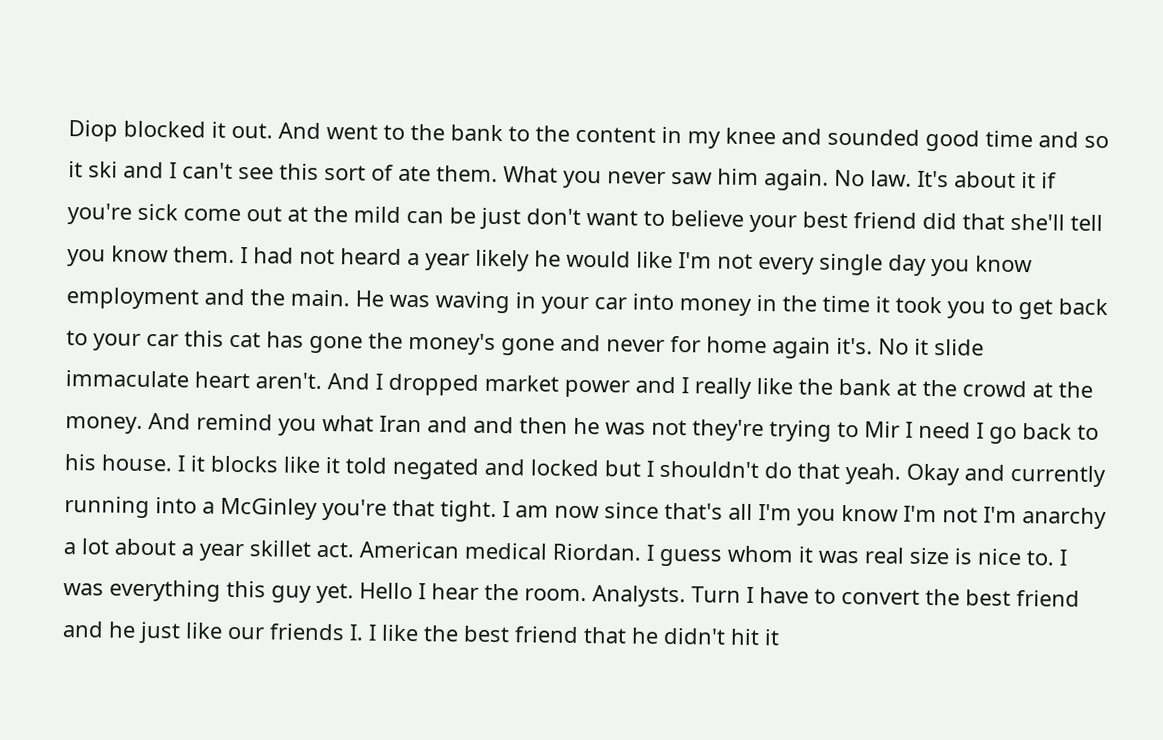Diop blocked it out. And went to the bank to the content in my knee and sounded good time and so it ski and I can't see this sort of ate them. What you never saw him again. No law. It's about it if you're sick come out at the mild can be just don't want to believe your best friend did that she'll tell you know them. I had not heard a year likely he would like I'm not every single day you know employment and the main. He was waving in your car into money in the time it took you to get back to your car this cat has gone the money's gone and never for home again it's. No it slide immaculate heart aren't. And I dropped market power and I really like the bank at the crowd at the money. And remind you what Iran and and then he was not they're trying to Mir I need I go back to his house. I it blocks like it told negated and locked but I shouldn't do that yeah. Okay and currently running into a McGinley you're that tight. I am now since that's all I'm you know I'm not I'm anarchy a lot about a year skillet act. American medical Riordan. I guess whom it was real size is nice to. I was everything this guy yet. Hello I hear the room. Analysts. Turn I have to convert the best friend and he just like our friends I. I like the best friend that he didn't hit it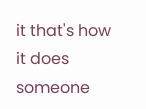it that's how it does someone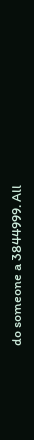do someone a 3844999. All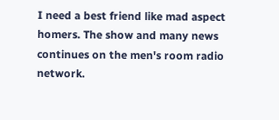I need a best friend like mad aspect homers. The show and many news continues on the men's room radio network.